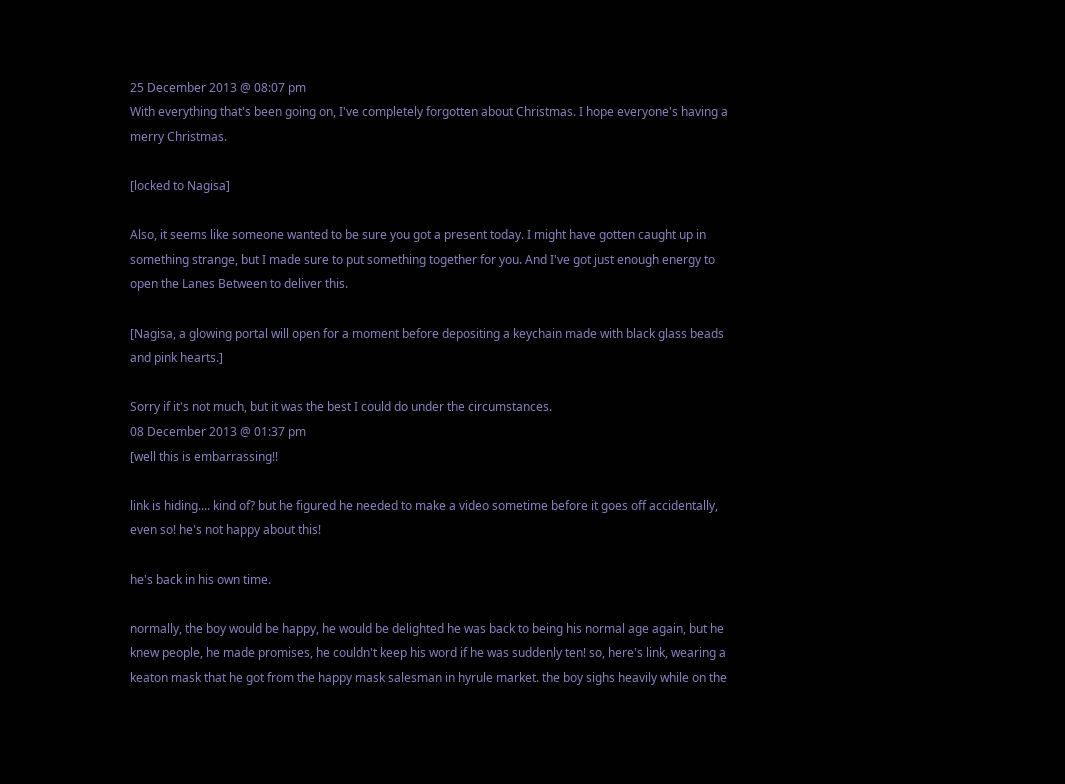25 December 2013 @ 08:07 pm
With everything that's been going on, I've completely forgotten about Christmas. I hope everyone's having a merry Christmas.

[locked to Nagisa]

Also, it seems like someone wanted to be sure you got a present today. I might have gotten caught up in something strange, but I made sure to put something together for you. And I've got just enough energy to open the Lanes Between to deliver this.

[Nagisa, a glowing portal will open for a moment before depositing a keychain made with black glass beads and pink hearts.]

Sorry if it's not much, but it was the best I could do under the circumstances.
08 December 2013 @ 01:37 pm
[well this is embarrassing!!

link is hiding.... kind of? but he figured he needed to make a video sometime before it goes off accidentally, even so! he's not happy about this!

he's back in his own time.

normally, the boy would be happy, he would be delighted he was back to being his normal age again, but he knew people, he made promises, he couldn't keep his word if he was suddenly ten! so, here's link, wearing a keaton mask that he got from the happy mask salesman in hyrule market. the boy sighs heavily while on the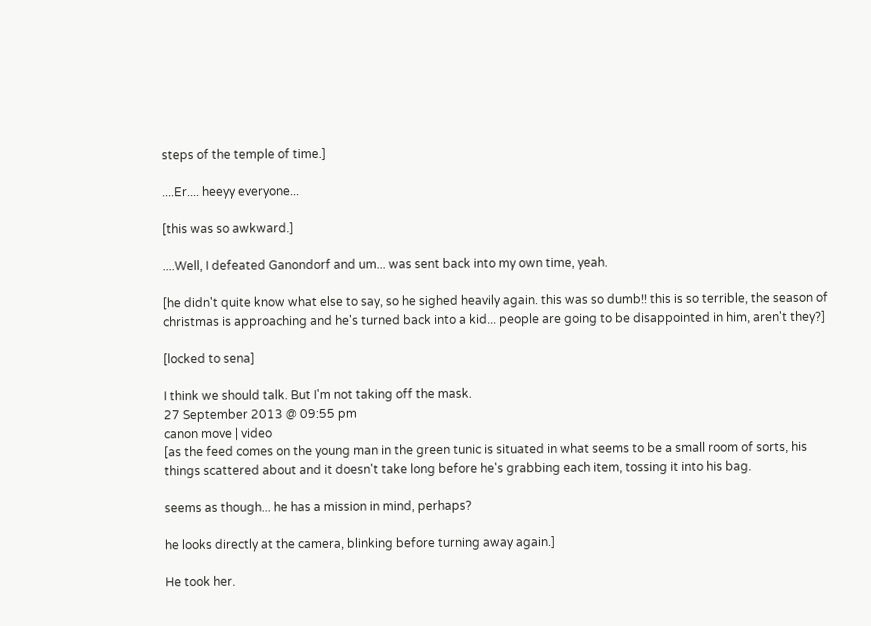steps of the temple of time.]

....Er.... heeyy everyone...

[this was so awkward.]

....Well, I defeated Ganondorf and um... was sent back into my own time, yeah.

[he didn't quite know what else to say, so he sighed heavily again. this was so dumb!! this is so terrible, the season of christmas is approaching and he's turned back into a kid... people are going to be disappointed in him, aren't they?]

[locked to sena]

I think we should talk. But I'm not taking off the mask.
27 September 2013 @ 09:55 pm
canon move | video
[as the feed comes on the young man in the green tunic is situated in what seems to be a small room of sorts, his things scattered about and it doesn't take long before he's grabbing each item, tossing it into his bag.

seems as though... he has a mission in mind, perhaps?

he looks directly at the camera, blinking before turning away again.]

He took her.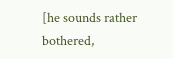[he sounds rather bothered,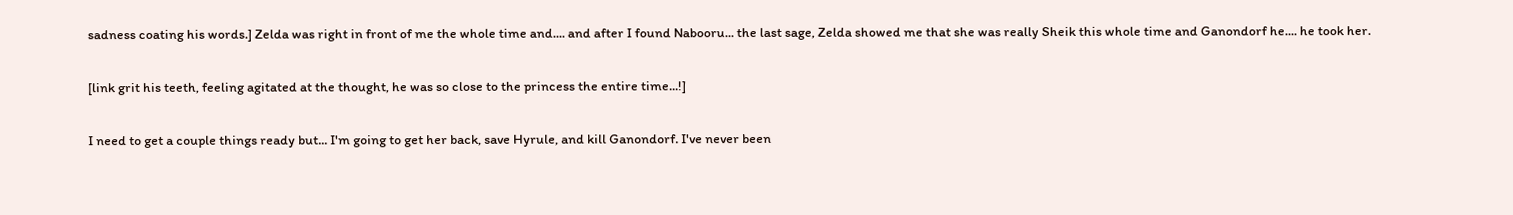sadness coating his words.] Zelda was right in front of me the whole time and.... and after I found Nabooru... the last sage, Zelda showed me that she was really Sheik this whole time and Ganondorf he.... he took her.

[link grit his teeth, feeling agitated at the thought, he was so close to the princess the entire time...!]

I need to get a couple things ready but... I'm going to get her back, save Hyrule, and kill Ganondorf. I've never been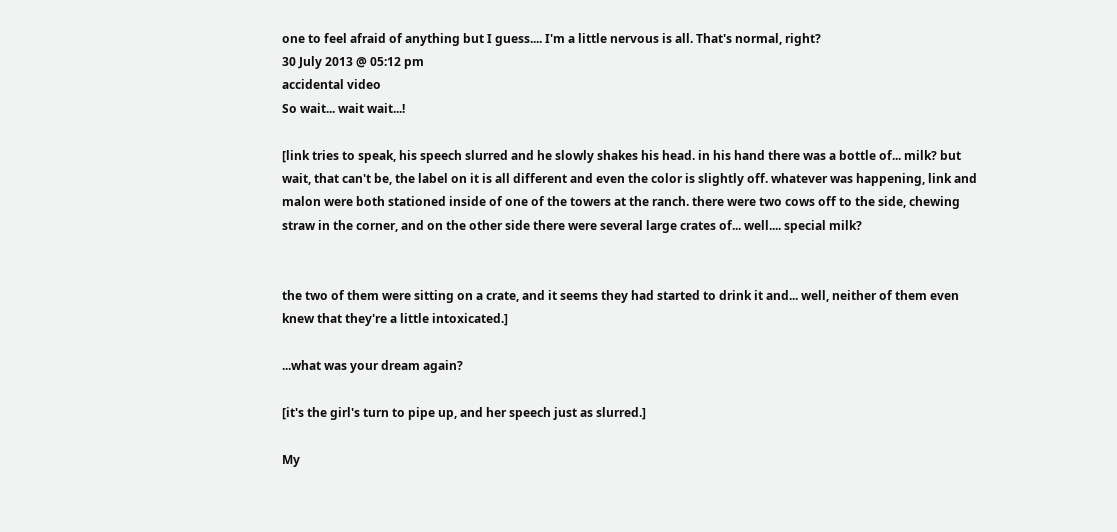one to feel afraid of anything but I guess.... I'm a little nervous is all. That's normal, right?
30 July 2013 @ 05:12 pm
accidental video
So wait... wait wait...!

[link tries to speak, his speech slurred and he slowly shakes his head. in his hand there was a bottle of... milk? but wait, that can't be, the label on it is all different and even the color is slightly off. whatever was happening, link and malon were both stationed inside of one of the towers at the ranch. there were two cows off to the side, chewing straw in the corner, and on the other side there were several large crates of... well.... special milk?


the two of them were sitting on a crate, and it seems they had started to drink it and... well, neither of them even knew that they're a little intoxicated.]

...what was your dream again?

[it's the girl's turn to pipe up, and her speech just as slurred.]

My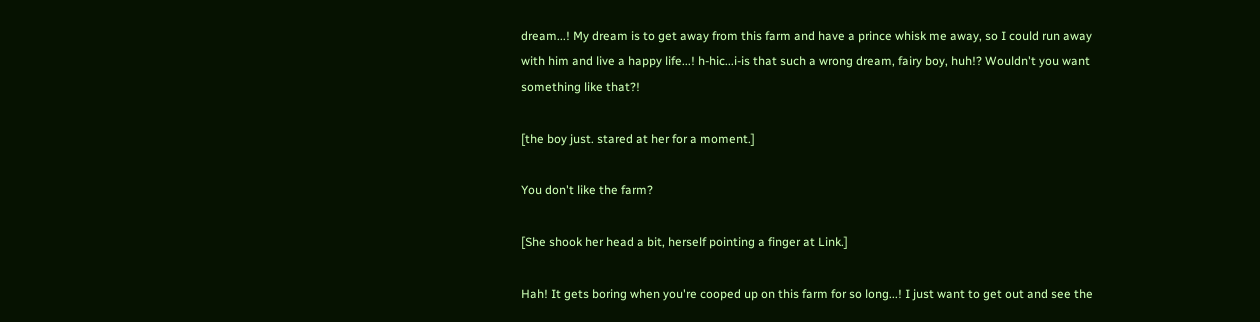dream...! My dream is to get away from this farm and have a prince whisk me away, so I could run away with him and live a happy life...! h-hic...i-is that such a wrong dream, fairy boy, huh!? Wouldn't you want something like that?!

[the boy just. stared at her for a moment.]

You don't like the farm?

[She shook her head a bit, herself pointing a finger at Link.]

Hah! It gets boring when you're cooped up on this farm for so long...! I just want to get out and see the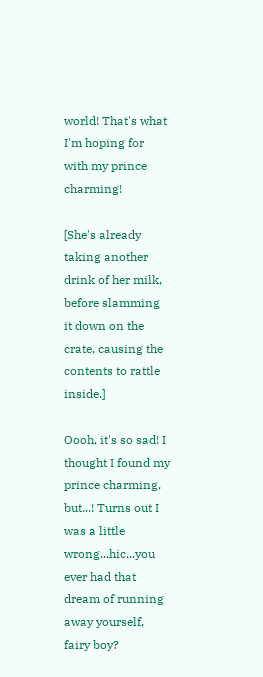world! That's what I'm hoping for with my prince charming!

[She's already taking another drink of her milk, before slamming it down on the crate, causing the contents to rattle inside.]

Oooh, it's so sad! I thought I found my prince charming, but...! Turns out I was a little wrong...hic...you ever had that dream of running away yourself, fairy boy?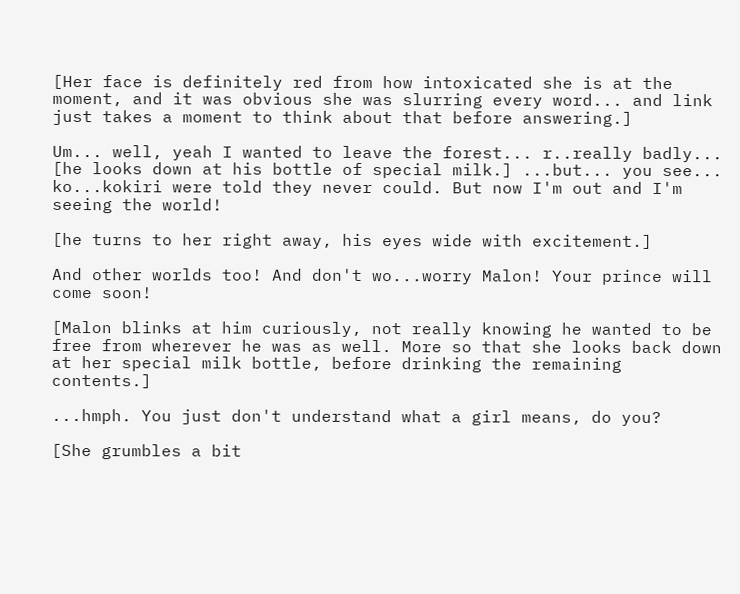[Her face is definitely red from how intoxicated she is at the moment, and it was obvious she was slurring every word... and link just takes a moment to think about that before answering.]

Um... well, yeah I wanted to leave the forest... r..really badly... [he looks down at his bottle of special milk.] ...but... you see... ko...kokiri were told they never could. But now I'm out and I'm seeing the world!

[he turns to her right away, his eyes wide with excitement.]

And other worlds too! And don't wo...worry Malon! Your prince will come soon!

[Malon blinks at him curiously, not really knowing he wanted to be free from wherever he was as well. More so that she looks back down at her special milk bottle, before drinking the remaining contents.]

...hmph. You just don't understand what a girl means, do you?

[She grumbles a bit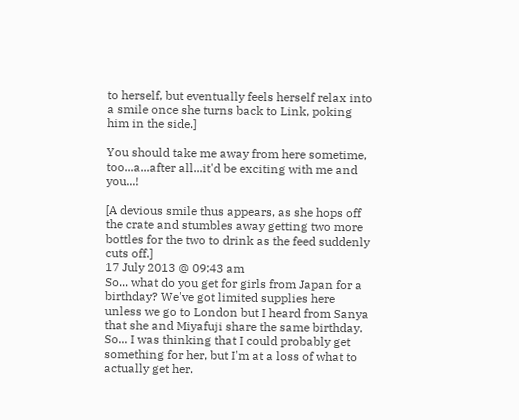to herself, but eventually feels herself relax into a smile once she turns back to Link, poking him in the side.]

You should take me away from here sometime, too...a...after all...it'd be exciting with me and you...!

[A devious smile thus appears, as she hops off the crate and stumbles away getting two more bottles for the two to drink as the feed suddenly cuts off.]
17 July 2013 @ 09:43 am
So... what do you get for girls from Japan for a birthday? We've got limited supplies here unless we go to London but I heard from Sanya that she and Miyafuji share the same birthday. So... I was thinking that I could probably get something for her, but I'm at a loss of what to actually get her.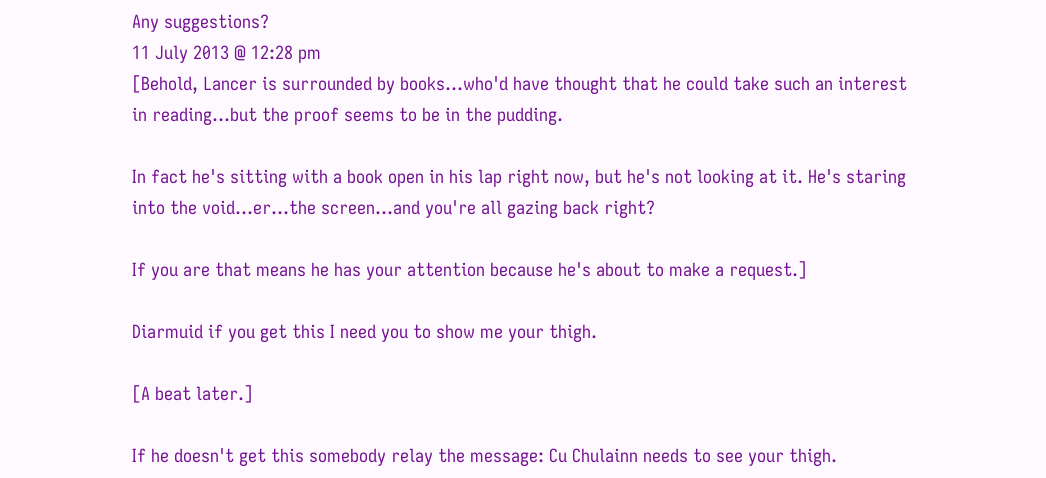Any suggestions?
11 July 2013 @ 12:28 pm
[Behold, Lancer is surrounded by books...who'd have thought that he could take such an interest in reading...but the proof seems to be in the pudding.

In fact he's sitting with a book open in his lap right now, but he's not looking at it. He's staring into the void...er...the screen...and you're all gazing back right?

If you are that means he has your attention because he's about to make a request.]

Diarmuid if you get this I need you to show me your thigh.

[A beat later.]

If he doesn't get this somebody relay the message: Cu Chulainn needs to see your thigh.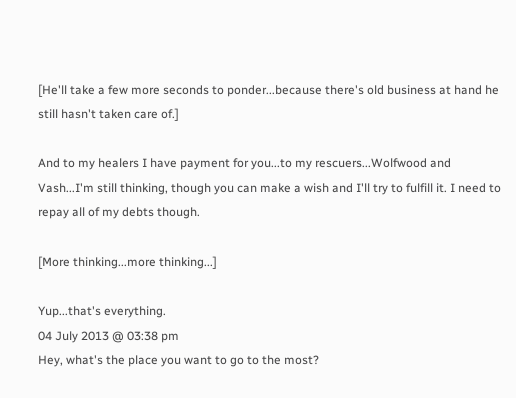[He'll take a few more seconds to ponder...because there's old business at hand he still hasn't taken care of.]

And to my healers I have payment for you...to my rescuers...Wolfwood and Vash...I'm still thinking, though you can make a wish and I'll try to fulfill it. I need to repay all of my debts though.

[More thinking...more thinking...]

Yup...that's everything.
04 July 2013 @ 03:38 pm
Hey, what's the place you want to go to the most?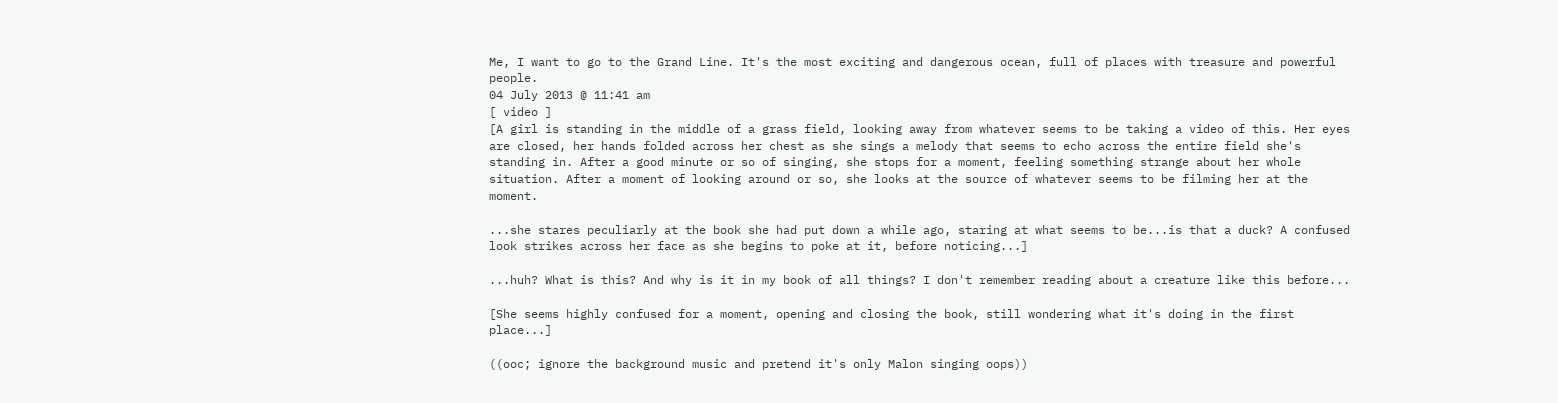Me, I want to go to the Grand Line. It's the most exciting and dangerous ocean, full of places with treasure and powerful people.
04 July 2013 @ 11:41 am
[ video ]
[A girl is standing in the middle of a grass field, looking away from whatever seems to be taking a video of this. Her eyes are closed, her hands folded across her chest as she sings a melody that seems to echo across the entire field she's standing in. After a good minute or so of singing, she stops for a moment, feeling something strange about her whole situation. After a moment of looking around or so, she looks at the source of whatever seems to be filming her at the moment.

...she stares peculiarly at the book she had put down a while ago, staring at what seems to be...is that a duck? A confused look strikes across her face as she begins to poke at it, before noticing...]

...huh? What is this? And why is it in my book of all things? I don't remember reading about a creature like this before...

[She seems highly confused for a moment, opening and closing the book, still wondering what it's doing in the first place...]

((ooc; ignore the background music and pretend it's only Malon singing oops))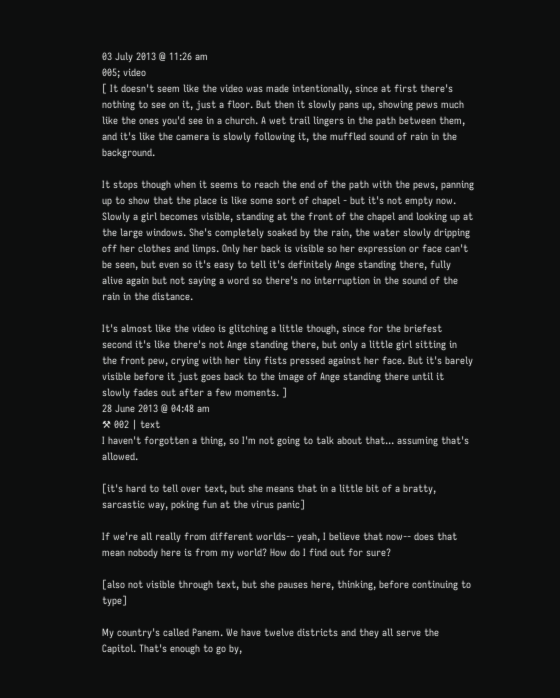03 July 2013 @ 11:26 am
005; video
[ It doesn't seem like the video was made intentionally, since at first there's nothing to see on it, just a floor. But then it slowly pans up, showing pews much like the ones you'd see in a church. A wet trail lingers in the path between them, and it's like the camera is slowly following it, the muffled sound of rain in the background.

It stops though when it seems to reach the end of the path with the pews, panning up to show that the place is like some sort of chapel - but it's not empty now. Slowly a girl becomes visible, standing at the front of the chapel and looking up at the large windows. She's completely soaked by the rain, the water slowly dripping off her clothes and limps. Only her back is visible so her expression or face can't be seen, but even so it's easy to tell it's definitely Ange standing there, fully alive again but not saying a word so there's no interruption in the sound of the rain in the distance.

It's almost like the video is glitching a little though, since for the briefest second it's like there's not Ange standing there, but only a little girl sitting in the front pew, crying with her tiny fists pressed against her face. But it's barely visible before it just goes back to the image of Ange standing there until it slowly fades out after a few moments. ]
28 June 2013 @ 04:48 am
⚒ 002 | text
I haven't forgotten a thing, so I'm not going to talk about that... assuming that's allowed.

[it's hard to tell over text, but she means that in a little bit of a bratty, sarcastic way, poking fun at the virus panic]

If we're all really from different worlds-- yeah, I believe that now-- does that mean nobody here is from my world? How do I find out for sure?

[also not visible through text, but she pauses here, thinking, before continuing to type]

My country's called Panem. We have twelve districts and they all serve the Capitol. That's enough to go by,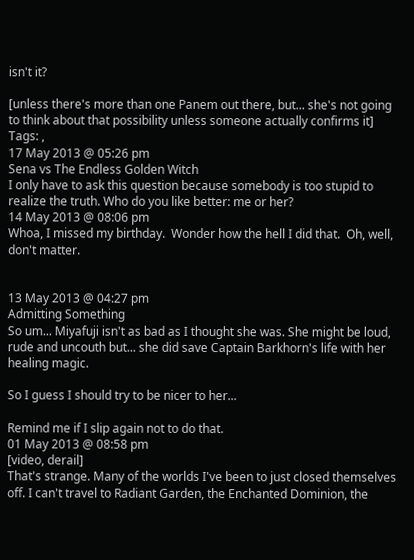isn't it?

[unless there's more than one Panem out there, but... she's not going to think about that possibility unless someone actually confirms it]
Tags: ,
17 May 2013 @ 05:26 pm
Sena vs The Endless Golden Witch
I only have to ask this question because somebody is too stupid to realize the truth. Who do you like better: me or her?
14 May 2013 @ 08:06 pm
Whoa, I missed my birthday.  Wonder how the hell I did that.  Oh, well, don't matter.


13 May 2013 @ 04:27 pm
Admitting Something
So um... Miyafuji isn't as bad as I thought she was. She might be loud, rude and uncouth but... she did save Captain Barkhorn's life with her healing magic.

So I guess I should try to be nicer to her...

Remind me if I slip again not to do that.
01 May 2013 @ 08:58 pm
[video, derail]
That's strange. Many of the worlds I've been to just closed themselves off. I can't travel to Radiant Garden, the Enchanted Dominion, the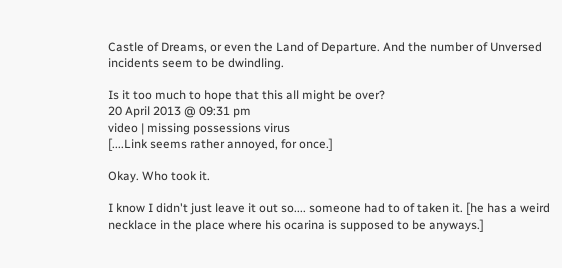Castle of Dreams, or even the Land of Departure. And the number of Unversed incidents seem to be dwindling.

Is it too much to hope that this all might be over?
20 April 2013 @ 09:31 pm
video | missing possessions virus
[....Link seems rather annoyed, for once.]

Okay. Who took it.

I know I didn't just leave it out so.... someone had to of taken it. [he has a weird necklace in the place where his ocarina is supposed to be anyways.]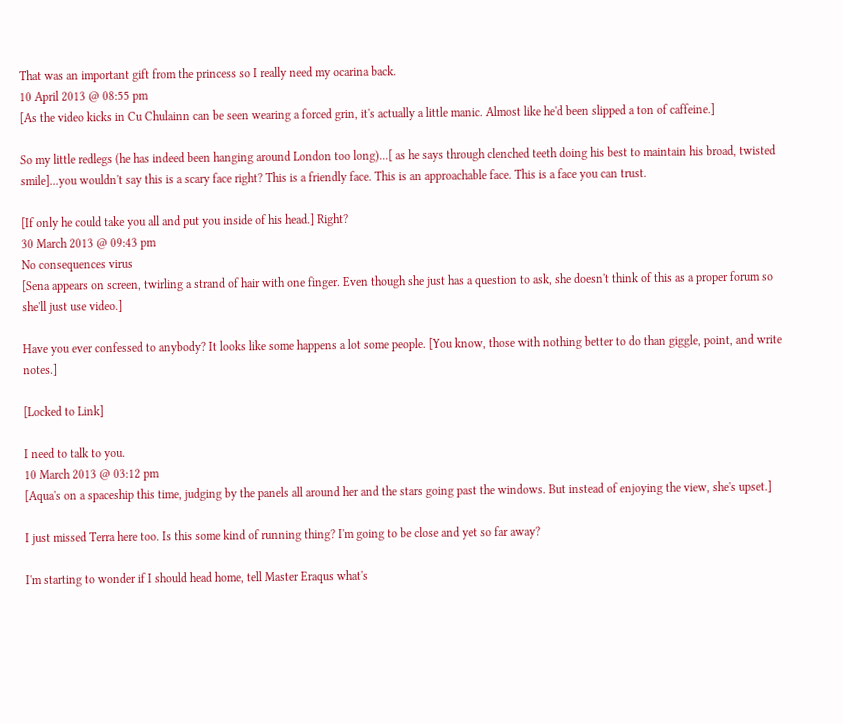That was an important gift from the princess so I really need my ocarina back.
10 April 2013 @ 08:55 pm
[As the video kicks in Cu Chulainn can be seen wearing a forced grin, it's actually a little manic. Almost like he'd been slipped a ton of caffeine.]

So my little redlegs (he has indeed been hanging around London too long)...[ as he says through clenched teeth doing his best to maintain his broad, twisted smile]...you wouldn't say this is a scary face right? This is a friendly face. This is an approachable face. This is a face you can trust.

[If only he could take you all and put you inside of his head.] Right?
30 March 2013 @ 09:43 pm
No consequences virus
[Sena appears on screen, twirling a strand of hair with one finger. Even though she just has a question to ask, she doesn't think of this as a proper forum so she'll just use video.]

Have you ever confessed to anybody? It looks like some happens a lot some people. [You know, those with nothing better to do than giggle, point, and write notes.]

[Locked to Link]

I need to talk to you.
10 March 2013 @ 03:12 pm
[Aqua's on a spaceship this time, judging by the panels all around her and the stars going past the windows. But instead of enjoying the view, she's upset.]

I just missed Terra here too. Is this some kind of running thing? I'm going to be close and yet so far away?

I'm starting to wonder if I should head home, tell Master Eraqus what's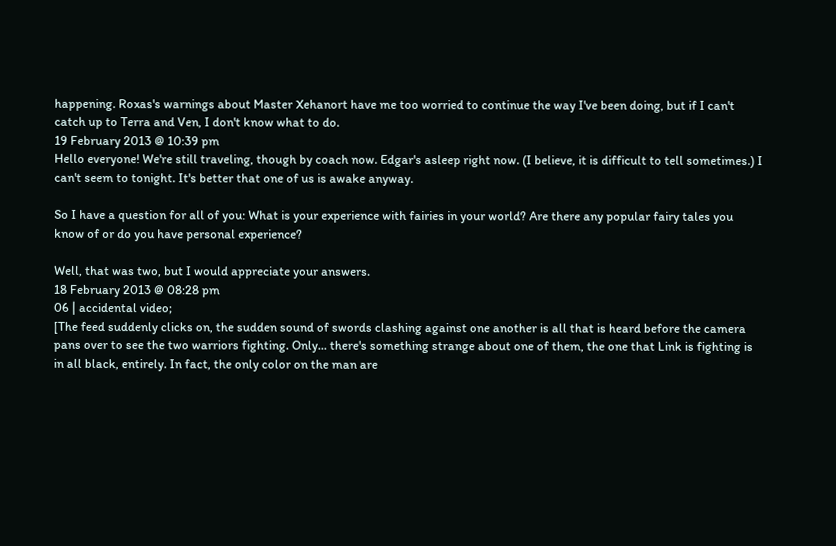happening. Roxas's warnings about Master Xehanort have me too worried to continue the way I've been doing, but if I can't catch up to Terra and Ven, I don't know what to do.
19 February 2013 @ 10:39 pm
Hello everyone! We're still traveling, though by coach now. Edgar's asleep right now. (I believe, it is difficult to tell sometimes.) I can't seem to tonight. It's better that one of us is awake anyway.

So I have a question for all of you: What is your experience with fairies in your world? Are there any popular fairy tales you know of or do you have personal experience?

Well, that was two, but I would appreciate your answers.
18 February 2013 @ 08:28 pm
06 | accidental video;
[The feed suddenly clicks on, the sudden sound of swords clashing against one another is all that is heard before the camera pans over to see the two warriors fighting. Only... there's something strange about one of them, the one that Link is fighting is in all black, entirely. In fact, the only color on the man are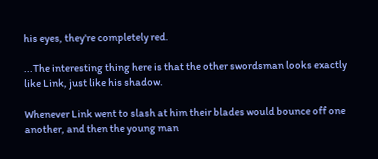his eyes, they're completely red.

...The interesting thing here is that the other swordsman looks exactly like Link, just like his shadow.

Whenever Link went to slash at him their blades would bounce off one another, and then the young man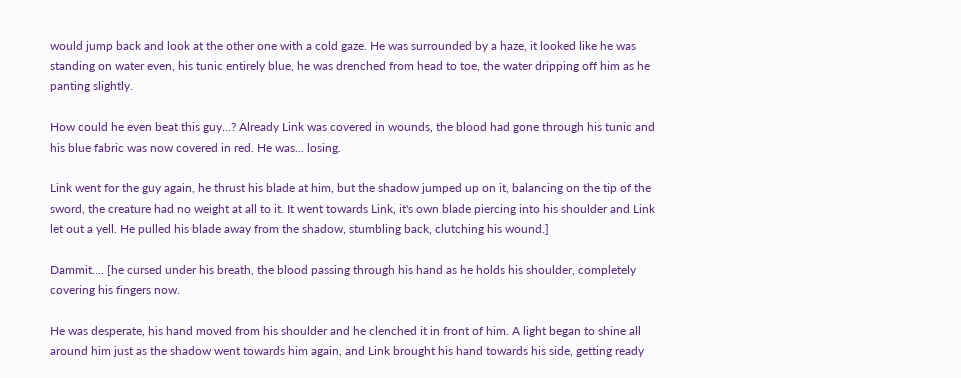would jump back and look at the other one with a cold gaze. He was surrounded by a haze, it looked like he was standing on water even, his tunic entirely blue, he was drenched from head to toe, the water dripping off him as he panting slightly.

How could he even beat this guy...? Already Link was covered in wounds, the blood had gone through his tunic and his blue fabric was now covered in red. He was... losing.

Link went for the guy again, he thrust his blade at him, but the shadow jumped up on it, balancing on the tip of the sword, the creature had no weight at all to it. It went towards Link, it's own blade piercing into his shoulder and Link let out a yell. He pulled his blade away from the shadow, stumbling back, clutching his wound.]

Dammit.... [he cursed under his breath, the blood passing through his hand as he holds his shoulder, completely covering his fingers now.

He was desperate, his hand moved from his shoulder and he clenched it in front of him. A light began to shine all around him just as the shadow went towards him again, and Link brought his hand towards his side, getting ready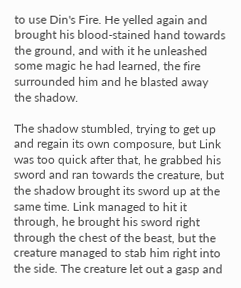to use Din's Fire. He yelled again and brought his blood-stained hand towards the ground, and with it he unleashed some magic he had learned, the fire surrounded him and he blasted away the shadow.

The shadow stumbled, trying to get up and regain its own composure, but Link was too quick after that, he grabbed his sword and ran towards the creature, but the shadow brought its sword up at the same time. Link managed to hit it through, he brought his sword right through the chest of the beast, but the creature managed to stab him right into the side. The creature let out a gasp and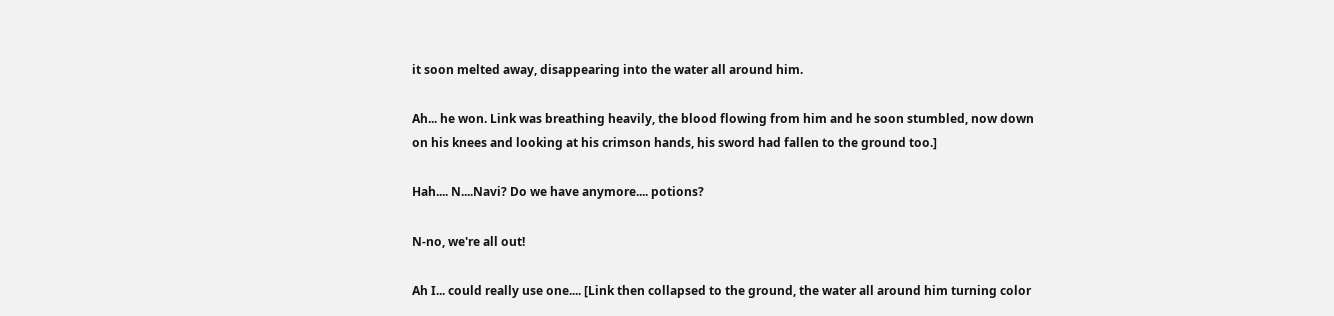it soon melted away, disappearing into the water all around him.

Ah... he won. Link was breathing heavily, the blood flowing from him and he soon stumbled, now down on his knees and looking at his crimson hands, his sword had fallen to the ground too.]

Hah.... N....Navi? Do we have anymore.... potions?

N-no, we're all out!

Ah I... could really use one.... [Link then collapsed to the ground, the water all around him turning color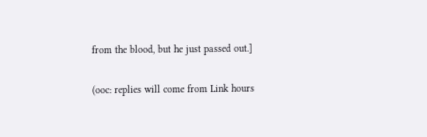from the blood, but he just passed out.]

(ooc: replies will come from Link hours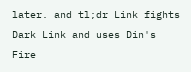later. and tl;dr Link fights Dark Link and uses Din's Fire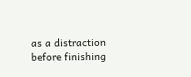as a distraction before finishing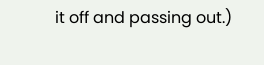it off and passing out.)